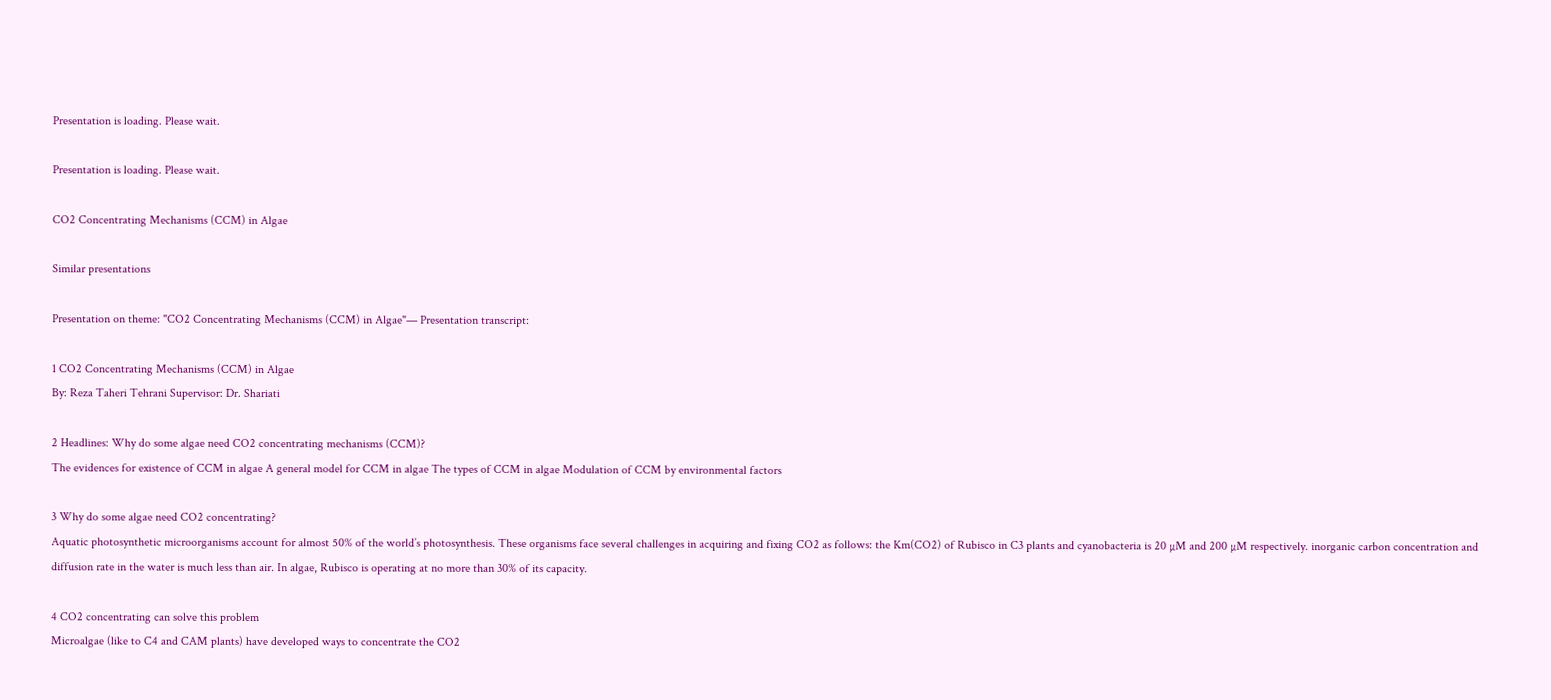Presentation is loading. Please wait.

Presentation is loading. Please wait.

CO2 Concentrating Mechanisms (CCM) in Algae

Similar presentations

Presentation on theme: "CO2 Concentrating Mechanisms (CCM) in Algae"— Presentation transcript:

1 CO2 Concentrating Mechanisms (CCM) in Algae
By: Reza Taheri Tehrani Supervisor: Dr. Shariati

2 Headlines: Why do some algae need CO2 concentrating mechanisms (CCM)?
The evidences for existence of CCM in algae A general model for CCM in algae The types of CCM in algae Modulation of CCM by environmental factors

3 Why do some algae need CO2 concentrating?
Aquatic photosynthetic microorganisms account for almost 50% of the world’s photosynthesis. These organisms face several challenges in acquiring and fixing CO2 as follows: the Km(CO2) of Rubisco in C3 plants and cyanobacteria is 20 µM and 200 µM respectively. inorganic carbon concentration and diffusion rate in the water is much less than air. In algae, Rubisco is operating at no more than 30% of its capacity.

4 CO2 concentrating can solve this problem
Microalgae (like to C4 and CAM plants) have developed ways to concentrate the CO2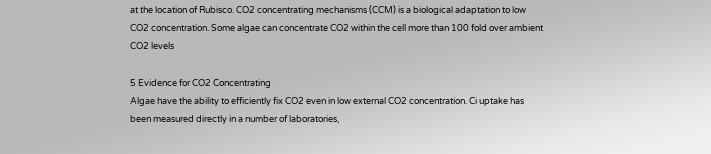at the location of Rubisco. CO2 concentrating mechanisms (CCM) is a biological adaptation to low CO2 concentration. Some algae can concentrate CO2 within the cell more than 100 fold over ambient CO2 levels

5 Evidence for CO2 Concentrating
Algae have the ability to efficiently fix CO2 even in low external CO2 concentration. Ci uptake has been measured directly in a number of laboratories,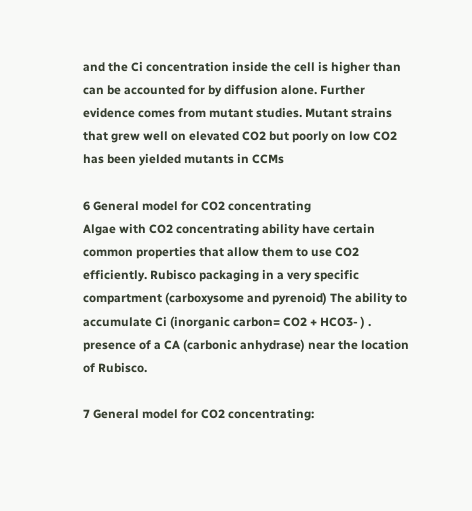and the Ci concentration inside the cell is higher than can be accounted for by diffusion alone. Further evidence comes from mutant studies. Mutant strains that grew well on elevated CO2 but poorly on low CO2 has been yielded mutants in CCMs

6 General model for CO2 concentrating
Algae with CO2 concentrating ability have certain common properties that allow them to use CO2 efficiently. Rubisco packaging in a very specific compartment (carboxysome and pyrenoid) The ability to accumulate Ci (inorganic carbon= CO2 + HCO3- ) . presence of a CA (carbonic anhydrase) near the location of Rubisco.

7 General model for CO2 concentrating: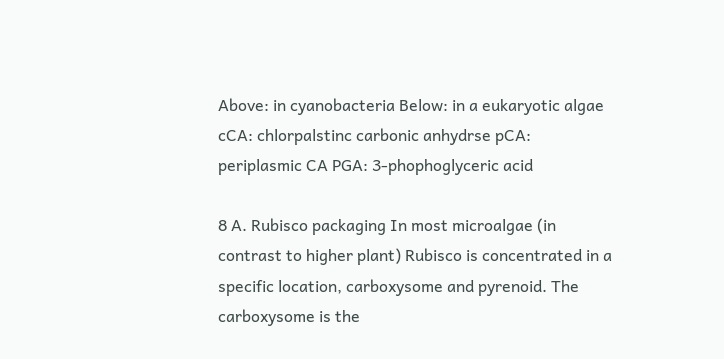Above: in cyanobacteria Below: in a eukaryotic algae cCA: chlorpalstinc carbonic anhydrse pCA: periplasmic CA PGA: 3-phophoglyceric acid

8 A. Rubisco packaging In most microalgae (in contrast to higher plant) Rubisco is concentrated in a specific location, carboxysome and pyrenoid. The carboxysome is the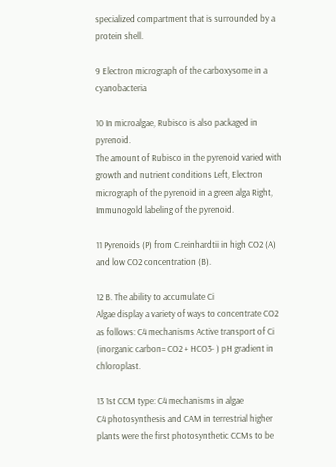specialized compartment that is surrounded by a protein shell.

9 Electron micrograph of the carboxysome in a cyanobacteria

10 In microalgae, Rubisco is also packaged in pyrenoid.
The amount of Rubisco in the pyrenoid varied with growth and nutrient conditions Left, Electron micrograph of the pyrenoid in a green alga Right, Immunogold labeling of the pyrenoid.

11 Pyrenoids (P) from C.reinhardtii in high CO2 (A) and low CO2 concentration (B).

12 B. The ability to accumulate Ci
Algae display a variety of ways to concentrate CO2 as follows: C4 mechanisms Active transport of Ci (inorganic carbon= CO2 + HCO3- ) pH gradient in chloroplast.

13 1st CCM type: C4 mechanisms in algae
C4 photosynthesis and CAM in terrestrial higher plants were the first photosynthetic CCMs to be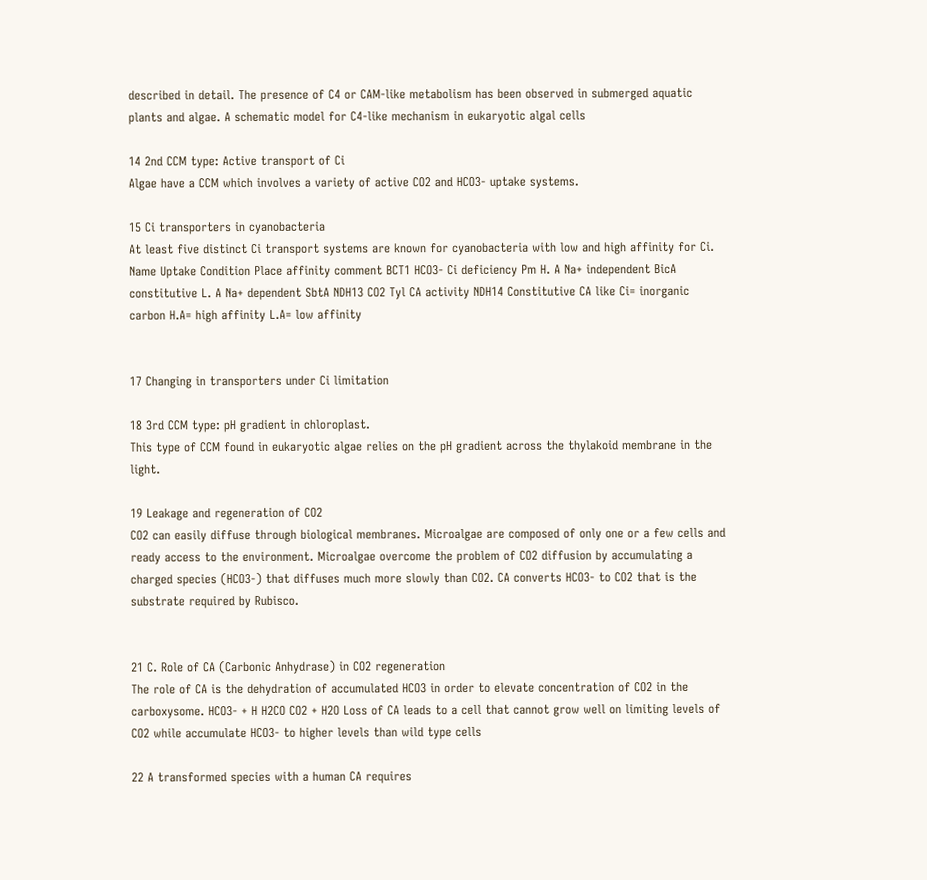described in detail. The presence of C4 or CAM-like metabolism has been observed in submerged aquatic plants and algae. A schematic model for C4-like mechanism in eukaryotic algal cells

14 2nd CCM type: Active transport of Ci
Algae have a CCM which involves a variety of active CO2 and HCO3- uptake systems.

15 Ci transporters in cyanobacteria
At least five distinct Ci transport systems are known for cyanobacteria with low and high affinity for Ci. Name Uptake Condition Place affinity comment BCT1 HCO3- Ci deficiency Pm H. A Na+ independent BicA constitutive L. A Na+ dependent SbtA NDH13 CO2 Tyl CA activity NDH14 Constitutive CA like Ci= inorganic carbon H.A= high affinity L.A= low affinity


17 Changing in transporters under Ci limitation

18 3rd CCM type: pH gradient in chloroplast.
This type of CCM found in eukaryotic algae relies on the pH gradient across the thylakoid membrane in the light.

19 Leakage and regeneration of CO2
CO2 can easily diffuse through biological membranes. Microalgae are composed of only one or a few cells and ready access to the environment. Microalgae overcome the problem of CO2 diffusion by accumulating a charged species (HCO3-) that diffuses much more slowly than CO2. CA converts HCO3- to CO2 that is the substrate required by Rubisco.


21 C. Role of CA (Carbonic Anhydrase) in CO2 regeneration
The role of CA is the dehydration of accumulated HCO3 in order to elevate concentration of CO2 in the carboxysome. HCO3- + H H2CO CO2 + H2O Loss of CA leads to a cell that cannot grow well on limiting levels of CO2 while accumulate HCO3- to higher levels than wild type cells

22 A transformed species with a human CA requires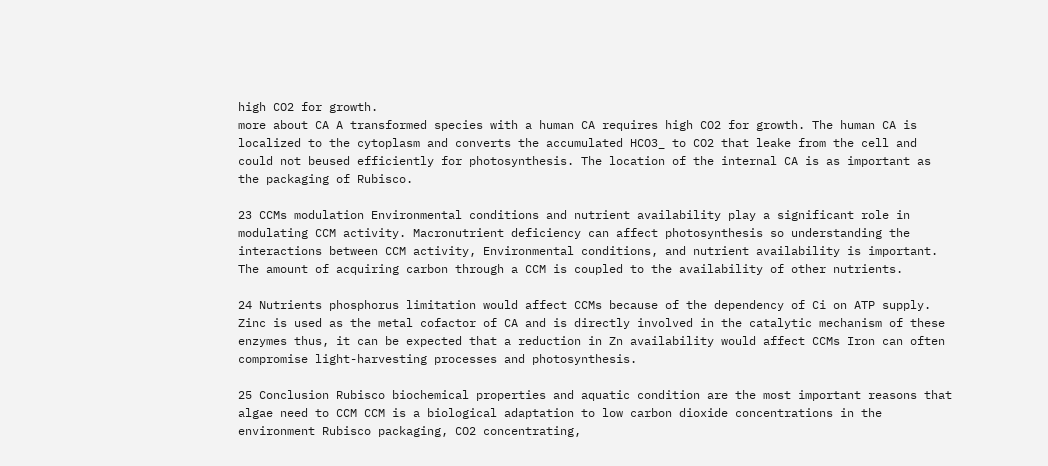high CO2 for growth.
more about CA A transformed species with a human CA requires high CO2 for growth. The human CA is localized to the cytoplasm and converts the accumulated HCO3_ to CO2 that leake from the cell and could not beused efficiently for photosynthesis. The location of the internal CA is as important as the packaging of Rubisco.

23 CCMs modulation Environmental conditions and nutrient availability play a significant role in modulating CCM activity. Macronutrient deficiency can affect photosynthesis so understanding the interactions between CCM activity, Environmental conditions, and nutrient availability is important. The amount of acquiring carbon through a CCM is coupled to the availability of other nutrients.

24 Nutrients phosphorus limitation would affect CCMs because of the dependency of Ci on ATP supply. Zinc is used as the metal cofactor of CA and is directly involved in the catalytic mechanism of these enzymes thus, it can be expected that a reduction in Zn availability would affect CCMs Iron can often compromise light-harvesting processes and photosynthesis.

25 Conclusion Rubisco biochemical properties and aquatic condition are the most important reasons that algae need to CCM CCM is a biological adaptation to low carbon dioxide concentrations in the environment Rubisco packaging, CO2 concentrating,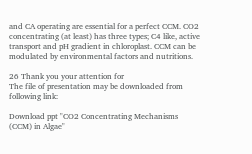and CA operating are essential for a perfect CCM. CO2 concentrating (at least) has three types; C4 like, active transport and pH gradient in chloroplast. CCM can be modulated by environmental factors and nutritions.

26 Thank you your attention for
The file of presentation may be downloaded from following link:

Download ppt "CO2 Concentrating Mechanisms (CCM) in Algae"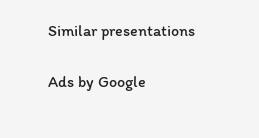Similar presentations

Ads by Google